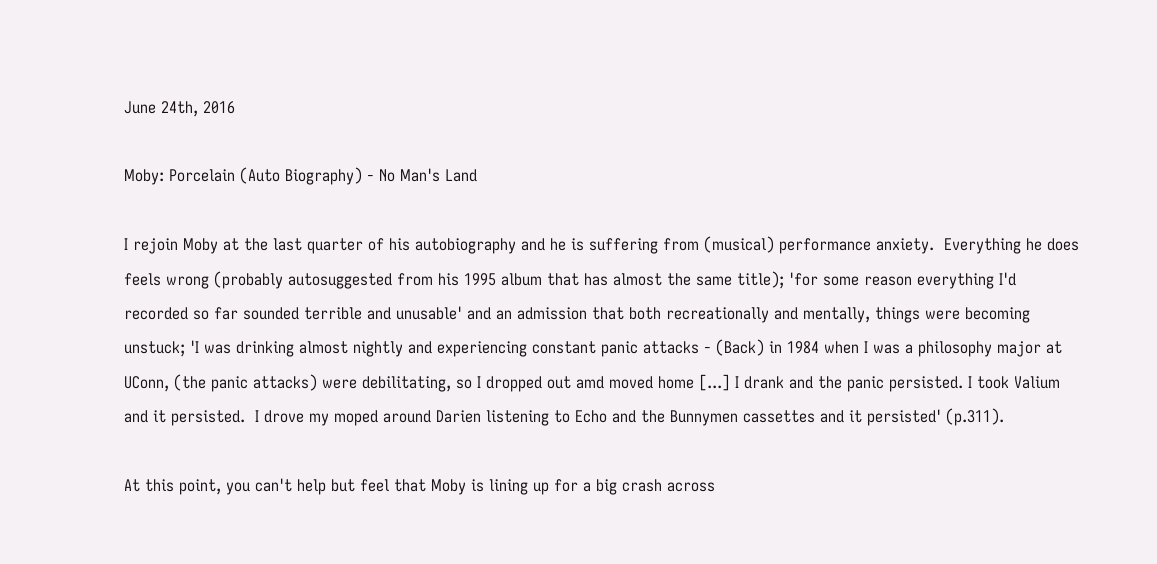June 24th, 2016

Moby: Porcelain (Auto Biography) - No Man's Land

I rejoin Moby at the last quarter of his autobiography and he is suffering from (musical) performance anxiety.  Everything he does feels wrong (probably autosuggested from his 1995 album that has almost the same title); 'for some reason everything I'd recorded so far sounded terrible and unusable' and an admission that both recreationally and mentally, things were becoming unstuck; 'I was drinking almost nightly and experiencing constant panic attacks - (Back) in 1984 when I was a philosophy major at UConn, (the panic attacks) were debilitating, so I dropped out amd moved home [...] I drank and the panic persisted. I took Valium and it persisted.  I drove my moped around Darien listening to Echo and the Bunnymen cassettes and it persisted' (p.311).

At this point, you can't help but feel that Moby is lining up for a big crash across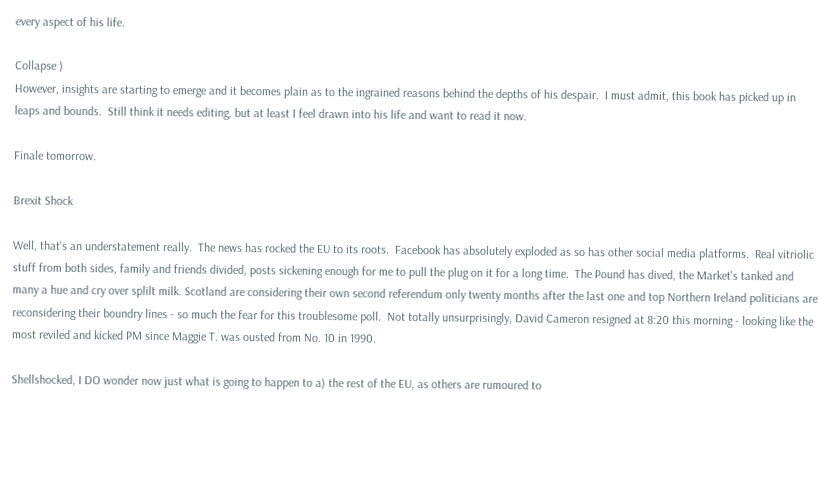every aspect of his life.

Collapse )
However, insights are starting to emerge and it becomes plain as to the ingrained reasons behind the depths of his despair.  I must admit, this book has picked up in leaps and bounds.  Still think it needs editing, but at least I feel drawn into his life and want to read it now.

Finale tomorrow.

Brexit Shock

Well, that's an understatement really.  The news has rocked the EU to its roots.  Facebook has absolutely exploded as so has other social media platforms.  Real vitriolic stuff from both sides, family and friends divided, posts sickening enough for me to pull the plug on it for a long time.  The Pound has dived, the Market's tanked and many a hue and cry over splilt milk. Scotland are considering their own second referendum only twenty months after the last one and top Northern Ireland politicians are reconsidering their boundry lines - so much the fear for this troublesome poll.  Not totally unsurprisingly, David Cameron resigned at 8:20 this morning - looking like the most reviled and kicked PM since Maggie T. was ousted from No. 10 in 1990.

Shellshocked, I DO wonder now just what is going to happen to a) the rest of the EU, as others are rumoured to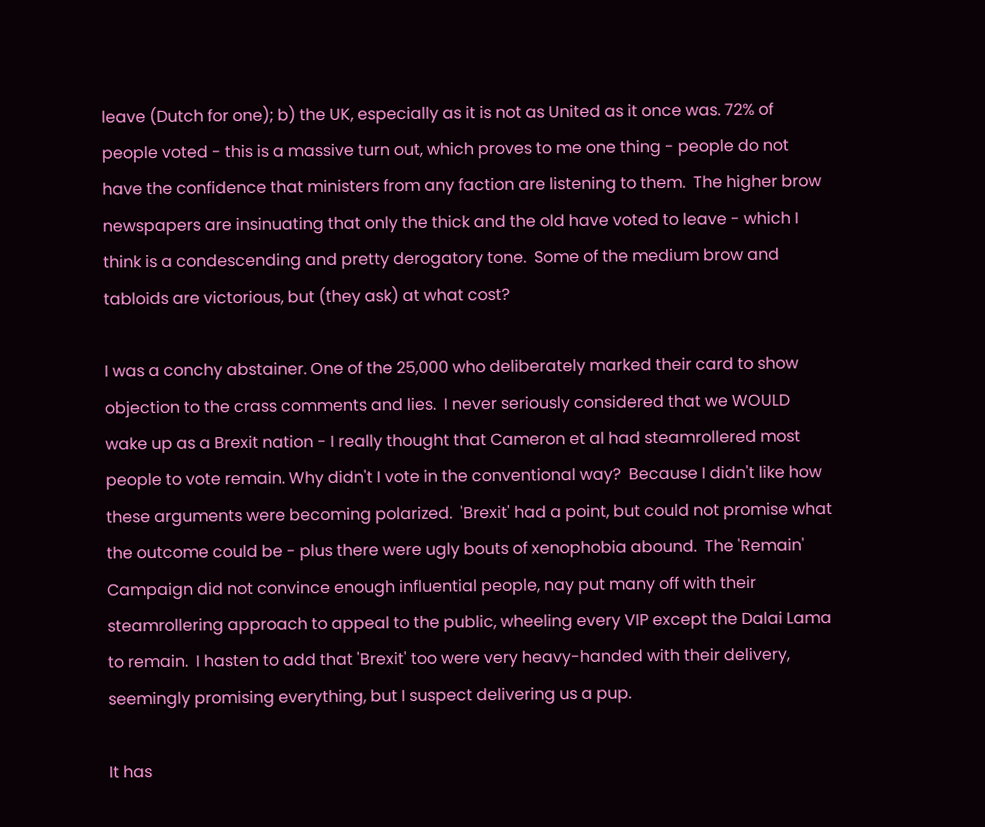leave (Dutch for one); b) the UK, especially as it is not as United as it once was. 72% of people voted - this is a massive turn out, which proves to me one thing - people do not have the confidence that ministers from any faction are listening to them.  The higher brow newspapers are insinuating that only the thick and the old have voted to leave - which I think is a condescending and pretty derogatory tone.  Some of the medium brow and tabloids are victorious, but (they ask) at what cost?

I was a conchy abstainer. One of the 25,000 who deliberately marked their card to show objection to the crass comments and lies.  I never seriously considered that we WOULD wake up as a Brexit nation - I really thought that Cameron et al had steamrollered most people to vote remain. Why didn't I vote in the conventional way?  Because I didn't like how these arguments were becoming polarized.  'Brexit' had a point, but could not promise what the outcome could be - plus there were ugly bouts of xenophobia abound.  The 'Remain' Campaign did not convince enough influential people, nay put many off with their steamrollering approach to appeal to the public, wheeling every VIP except the Dalai Lama to remain.  I hasten to add that 'Brexit' too were very heavy-handed with their delivery, seemingly promising everything, but I suspect delivering us a pup.

It has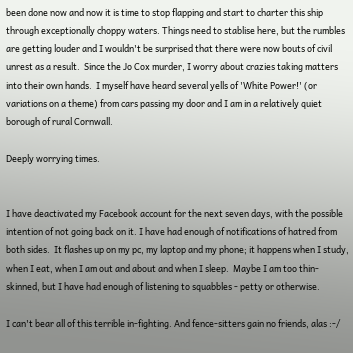been done now and now it is time to stop flapping and start to charter this ship through exceptionally choppy waters. Things need to stablise here, but the rumbles are getting louder and I wouldn't be surprised that there were now bouts of civil unrest as a result.  Since the Jo Cox murder, I worry about crazies taking matters into their own hands.  I myself have heard several yells of 'White Power!' (or variations on a theme) from cars passing my door and I am in a relatively quiet borough of rural Cornwall.

Deeply worrying times.


I have deactivated my Facebook account for the next seven days, with the possible intention of not going back on it. I have had enough of notifications of hatred from both sides.  It flashes up on my pc, my laptop and my phone; it happens when I study, when I eat, when I am out and about and when I sleep.  Maybe I am too thin-skinned, but I have had enough of listening to squabbles - petty or otherwise.

I can't bear all of this terrible in-fighting. And fence-sitters gain no friends, alas :-/